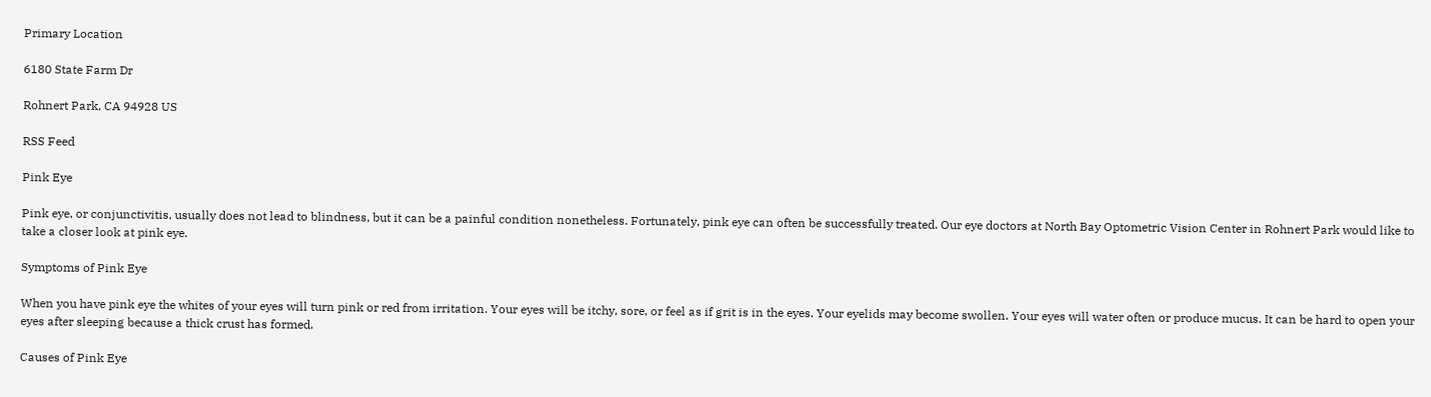Primary Location

6180 State Farm Dr

Rohnert Park, CA 94928 US

RSS Feed

Pink Eye

Pink eye, or conjunctivitis, usually does not lead to blindness, but it can be a painful condition nonetheless. Fortunately, pink eye can often be successfully treated. Our eye doctors at North Bay Optometric Vision Center in Rohnert Park would like to take a closer look at pink eye.

Symptoms of Pink Eye

When you have pink eye the whites of your eyes will turn pink or red from irritation. Your eyes will be itchy, sore, or feel as if grit is in the eyes. Your eyelids may become swollen. Your eyes will water often or produce mucus. It can be hard to open your eyes after sleeping because a thick crust has formed.

Causes of Pink Eye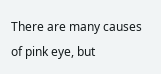There are many causes of pink eye, but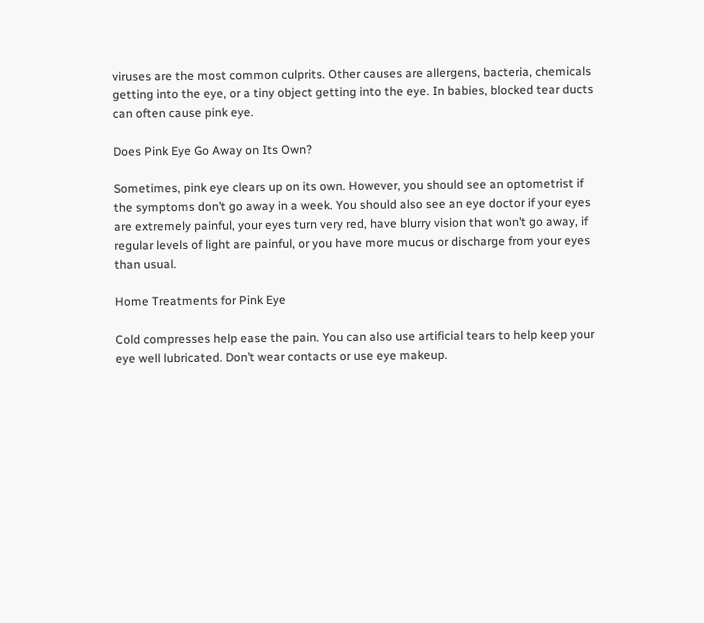viruses are the most common culprits. Other causes are allergens, bacteria, chemicals getting into the eye, or a tiny object getting into the eye. In babies, blocked tear ducts can often cause pink eye.

Does Pink Eye Go Away on Its Own?

Sometimes, pink eye clears up on its own. However, you should see an optometrist if the symptoms don’t go away in a week. You should also see an eye doctor if your eyes are extremely painful, your eyes turn very red, have blurry vision that won’t go away, if regular levels of light are painful, or you have more mucus or discharge from your eyes than usual.

Home Treatments for Pink Eye

Cold compresses help ease the pain. You can also use artificial tears to help keep your eye well lubricated. Don’t wear contacts or use eye makeup.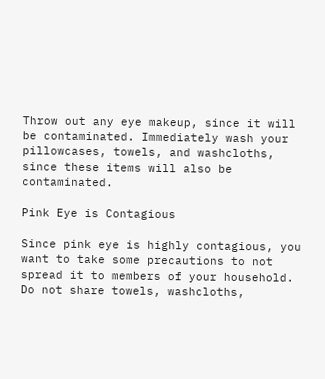Throw out any eye makeup, since it will be contaminated. Immediately wash your pillowcases, towels, and washcloths, since these items will also be contaminated.

Pink Eye is Contagious

Since pink eye is highly contagious, you want to take some precautions to not spread it to members of your household. Do not share towels, washcloths,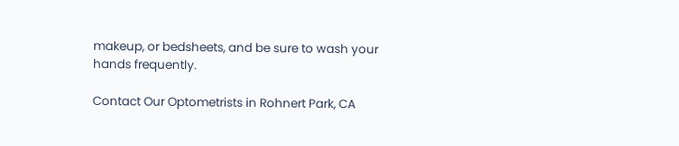makeup, or bedsheets, and be sure to wash your hands frequently.

Contact Our Optometrists in Rohnert Park, CA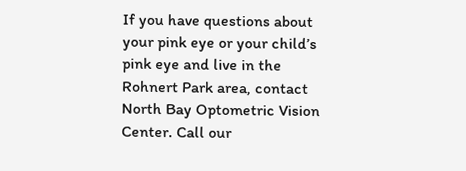If you have questions about your pink eye or your child’s pink eye and live in the Rohnert Park area, contact North Bay Optometric Vision Center. Call our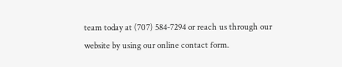team today at (707) 584-7294 or reach us through our website by using our online contact form.